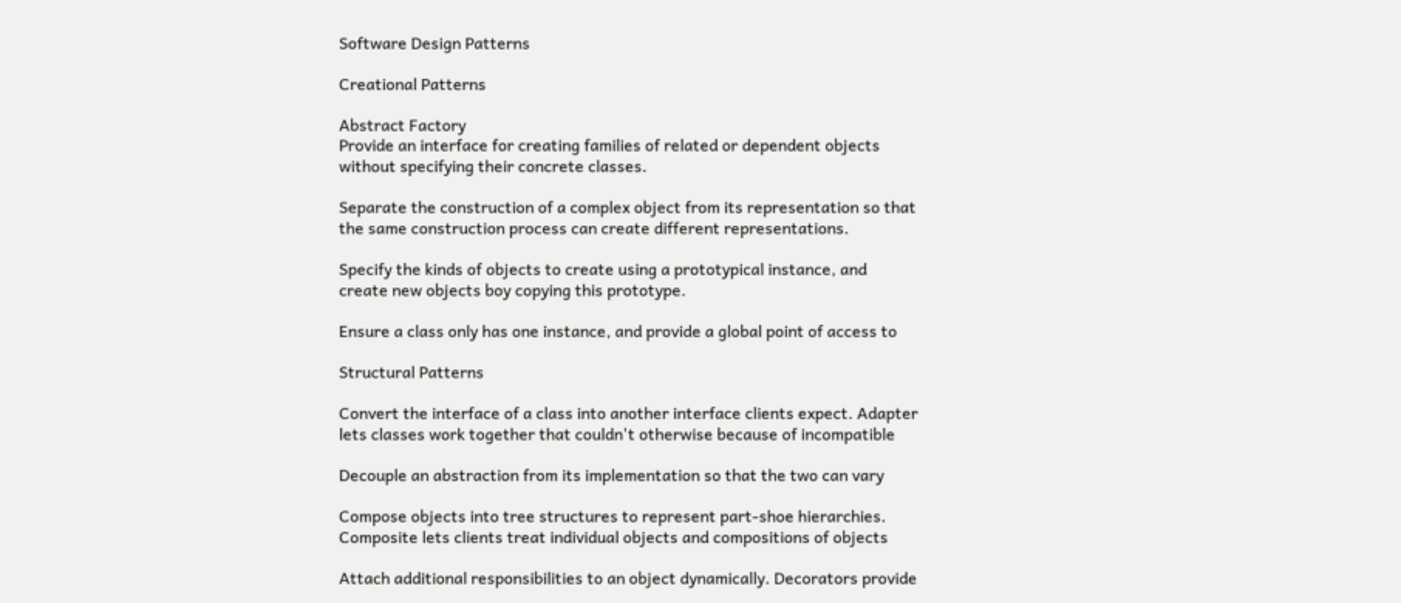Software Design Patterns

Creational Patterns

Abstract Factory
Provide an interface for creating families of related or dependent objects
without specifying their concrete classes.

Separate the construction of a complex object from its representation so that
the same construction process can create different representations.

Specify the kinds of objects to create using a prototypical instance, and
create new objects boy copying this prototype.

Ensure a class only has one instance, and provide a global point of access to

Structural Patterns

Convert the interface of a class into another interface clients expect. Adapter
lets classes work together that couldn't otherwise because of incompatible

Decouple an abstraction from its implementation so that the two can vary

Compose objects into tree structures to represent part-shoe hierarchies.
Composite lets clients treat individual objects and compositions of objects

Attach additional responsibilities to an object dynamically. Decorators provide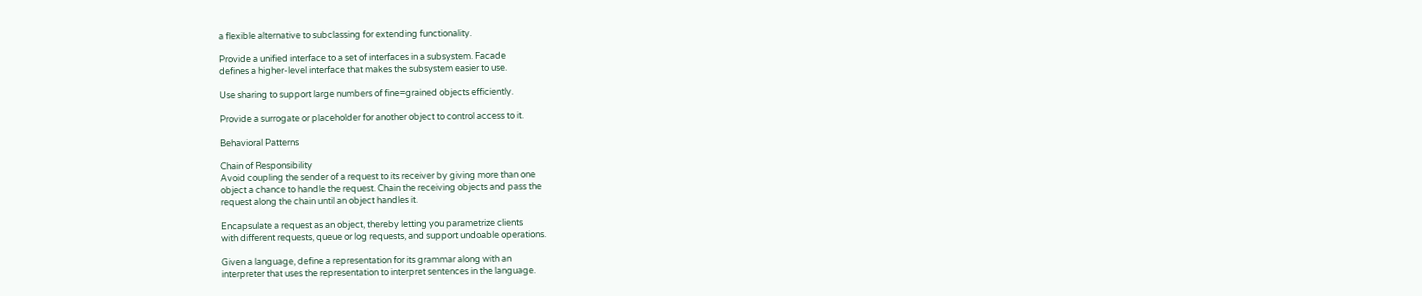a flexible alternative to subclassing for extending functionality.

Provide a unified interface to a set of interfaces in a subsystem. Facade
defines a higher-level interface that makes the subsystem easier to use.

Use sharing to support large numbers of fine=grained objects efficiently.

Provide a surrogate or placeholder for another object to control access to it.

Behavioral Patterns

Chain of Responsibility
Avoid coupling the sender of a request to its receiver by giving more than one
object a chance to handle the request. Chain the receiving objects and pass the
request along the chain until an object handles it.

Encapsulate a request as an object, thereby letting you parametrize clients
with different requests, queue or log requests, and support undoable operations.

Given a language, define a representation for its grammar along with an
interpreter that uses the representation to interpret sentences in the language.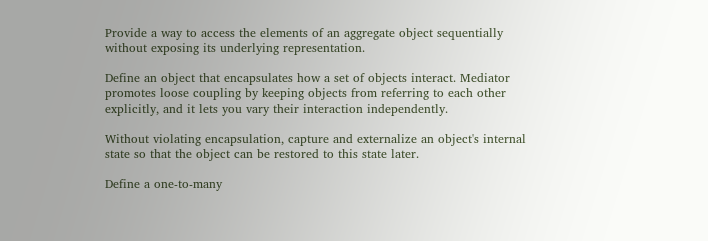Provide a way to access the elements of an aggregate object sequentially
without exposing its underlying representation.

Define an object that encapsulates how a set of objects interact. Mediator
promotes loose coupling by keeping objects from referring to each other
explicitly, and it lets you vary their interaction independently.

Without violating encapsulation, capture and externalize an object's internal
state so that the object can be restored to this state later.

Define a one-to-many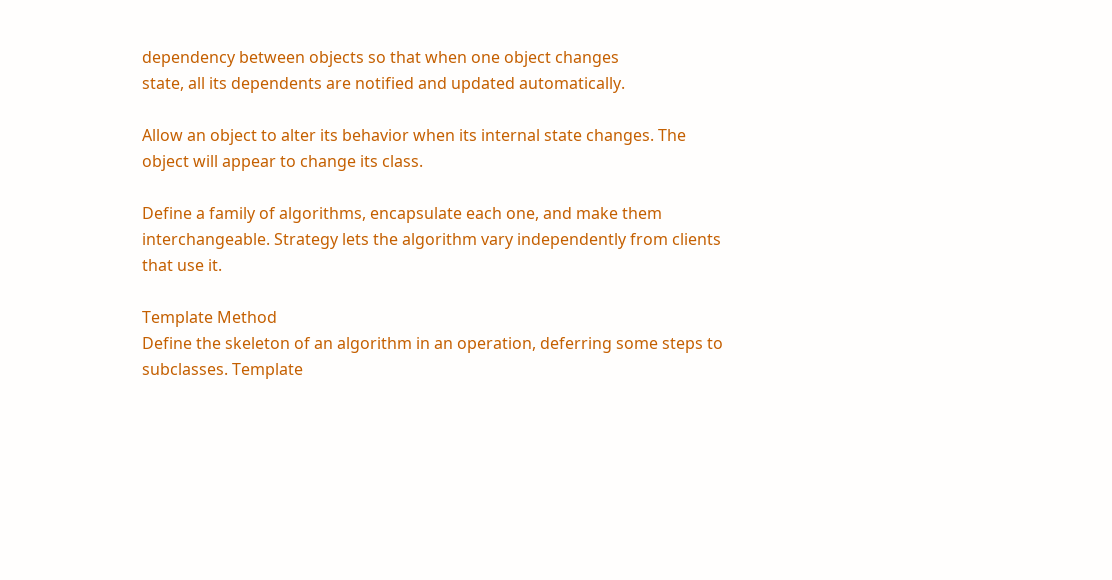dependency between objects so that when one object changes
state, all its dependents are notified and updated automatically.

Allow an object to alter its behavior when its internal state changes. The
object will appear to change its class.

Define a family of algorithms, encapsulate each one, and make them
interchangeable. Strategy lets the algorithm vary independently from clients
that use it.

Template Method
Define the skeleton of an algorithm in an operation, deferring some steps to
subclasses. Template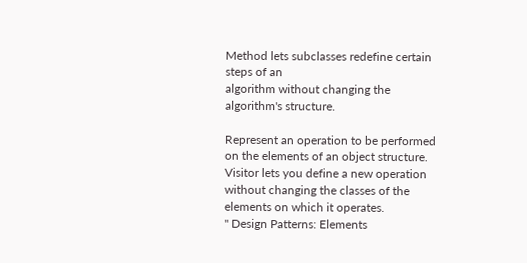Method lets subclasses redefine certain steps of an
algorithm without changing the algorithm's structure.

Represent an operation to be performed on the elements of an object structure.
Visitor lets you define a new operation without changing the classes of the
elements on which it operates.
" Design Patterns: Elements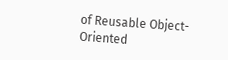of Reusable Object-Oriented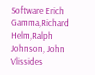Software Erich
Gamma,Richard Helm,Ralph Johnson, John Vlissides